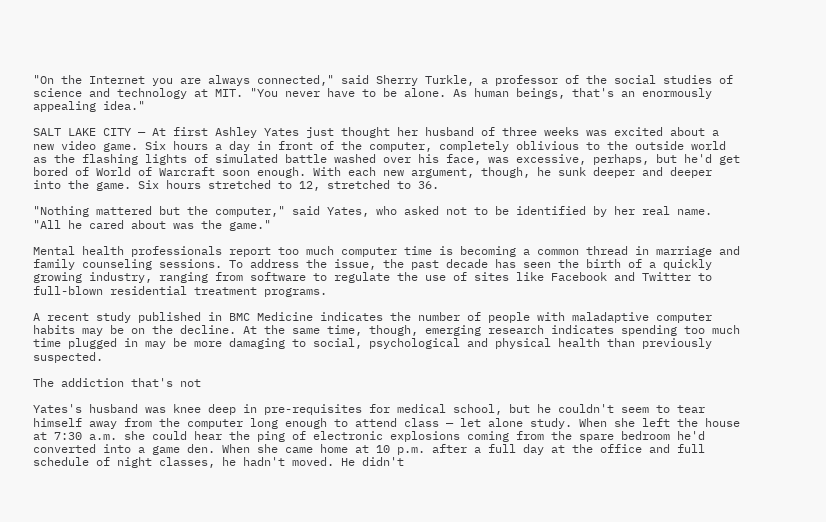"On the Internet you are always connected," said Sherry Turkle, a professor of the social studies of science and technology at MIT. "You never have to be alone. As human beings, that's an enormously appealing idea."

SALT LAKE CITY — At first Ashley Yates just thought her husband of three weeks was excited about a new video game. Six hours a day in front of the computer, completely oblivious to the outside world as the flashing lights of simulated battle washed over his face, was excessive, perhaps, but he'd get bored of World of Warcraft soon enough. With each new argument, though, he sunk deeper and deeper into the game. Six hours stretched to 12, stretched to 36.

"Nothing mattered but the computer," said Yates, who asked not to be identified by her real name. "All he cared about was the game."

Mental health professionals report too much computer time is becoming a common thread in marriage and family counseling sessions. To address the issue, the past decade has seen the birth of a quickly growing industry, ranging from software to regulate the use of sites like Facebook and Twitter to full-blown residential treatment programs.

A recent study published in BMC Medicine indicates the number of people with maladaptive computer habits may be on the decline. At the same time, though, emerging research indicates spending too much time plugged in may be more damaging to social, psychological and physical health than previously suspected.

The addiction that's not

Yates's husband was knee deep in pre-requisites for medical school, but he couldn't seem to tear himself away from the computer long enough to attend class — let alone study. When she left the house at 7:30 a.m. she could hear the ping of electronic explosions coming from the spare bedroom he'd converted into a game den. When she came home at 10 p.m. after a full day at the office and full schedule of night classes, he hadn't moved. He didn't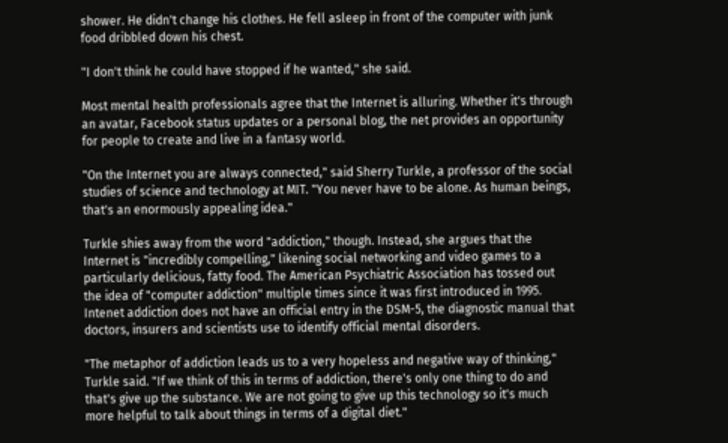shower. He didn't change his clothes. He fell asleep in front of the computer with junk food dribbled down his chest.

"I don't think he could have stopped if he wanted," she said.

Most mental health professionals agree that the Internet is alluring. Whether it's through an avatar, Facebook status updates or a personal blog, the net provides an opportunity for people to create and live in a fantasy world.

"On the Internet you are always connected," said Sherry Turkle, a professor of the social studies of science and technology at MIT. "You never have to be alone. As human beings, that's an enormously appealing idea."

Turkle shies away from the word "addiction," though. Instead, she argues that the Internet is "incredibly compelling," likening social networking and video games to a particularly delicious, fatty food. The American Psychiatric Association has tossed out the idea of "computer addiction" multiple times since it was first introduced in 1995. Intenet addiction does not have an official entry in the DSM-5, the diagnostic manual that doctors, insurers and scientists use to identify official mental disorders.

"The metaphor of addiction leads us to a very hopeless and negative way of thinking," Turkle said. "If we think of this in terms of addiction, there's only one thing to do and that's give up the substance. We are not going to give up this technology so it's much more helpful to talk about things in terms of a digital diet."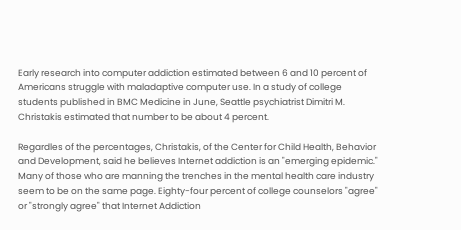Early research into computer addiction estimated between 6 and 10 percent of Americans struggle with maladaptive computer use. In a study of college students published in BMC Medicine in June, Seattle psychiatrist Dimitri M. Christakis estimated that number to be about 4 percent.

Regardles of the percentages, Christakis, of the Center for Child Health, Behavior and Development, said he believes Internet addiction is an "emerging epidemic." Many of those who are manning the trenches in the mental health care industry seem to be on the same page. Eighty-four percent of college counselors "agree" or "strongly agree" that Internet Addiction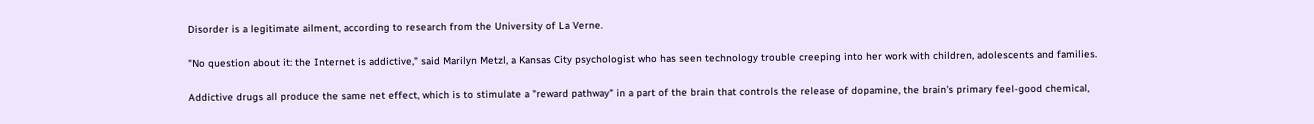Disorder is a legitimate ailment, according to research from the University of La Verne.

"No question about it: the Internet is addictive," said Marilyn Metzl, a Kansas City psychologist who has seen technology trouble creeping into her work with children, adolescents and families.

Addictive drugs all produce the same net effect, which is to stimulate a "reward pathway" in a part of the brain that controls the release of dopamine, the brain's primary feel-good chemical,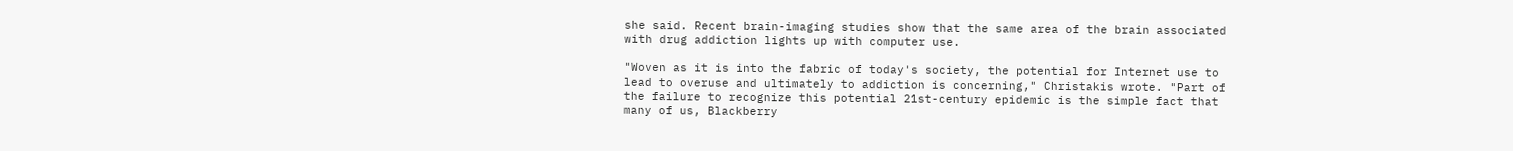she said. Recent brain-imaging studies show that the same area of the brain associated with drug addiction lights up with computer use.

"Woven as it is into the fabric of today's society, the potential for Internet use to lead to overuse and ultimately to addiction is concerning," Christakis wrote. "Part of the failure to recognize this potential 21st-century epidemic is the simple fact that many of us, Blackberry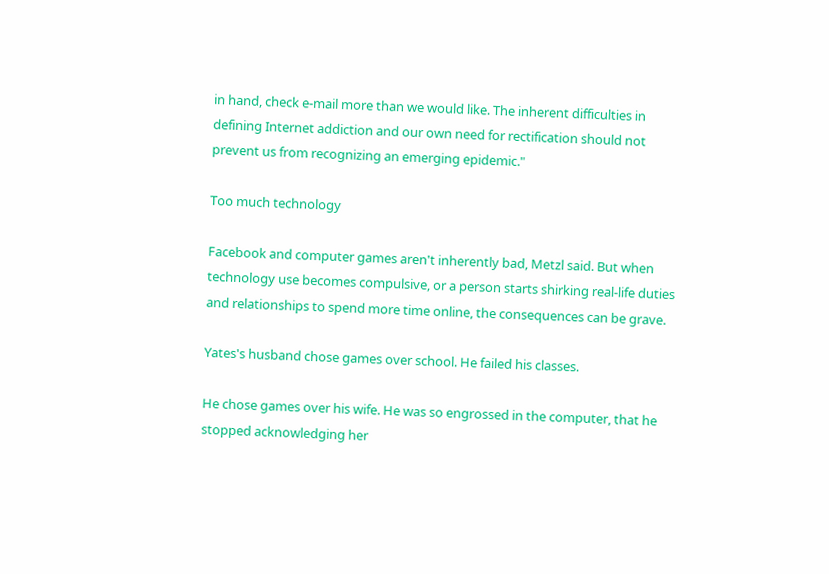in hand, check e-mail more than we would like. The inherent difficulties in defining Internet addiction and our own need for rectification should not prevent us from recognizing an emerging epidemic."

Too much technology

Facebook and computer games aren't inherently bad, Metzl said. But when technology use becomes compulsive, or a person starts shirking real-life duties and relationships to spend more time online, the consequences can be grave.

Yates's husband chose games over school. He failed his classes.

He chose games over his wife. He was so engrossed in the computer, that he stopped acknowledging her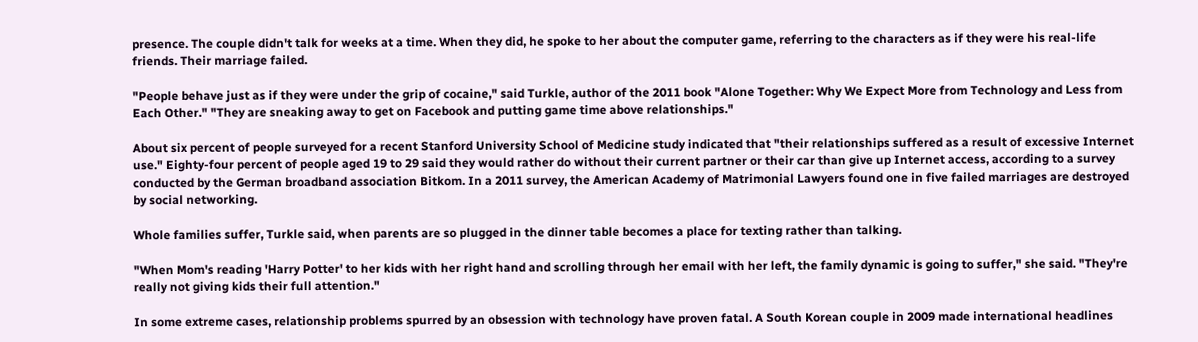presence. The couple didn't talk for weeks at a time. When they did, he spoke to her about the computer game, referring to the characters as if they were his real-life friends. Their marriage failed.

"People behave just as if they were under the grip of cocaine," said Turkle, author of the 2011 book "Alone Together: Why We Expect More from Technology and Less from Each Other." "They are sneaking away to get on Facebook and putting game time above relationships."

About six percent of people surveyed for a recent Stanford University School of Medicine study indicated that "their relationships suffered as a result of excessive Internet use." Eighty-four percent of people aged 19 to 29 said they would rather do without their current partner or their car than give up Internet access, according to a survey conducted by the German broadband association Bitkom. In a 2011 survey, the American Academy of Matrimonial Lawyers found one in five failed marriages are destroyed by social networking.

Whole families suffer, Turkle said, when parents are so plugged in the dinner table becomes a place for texting rather than talking.

"When Mom's reading 'Harry Potter' to her kids with her right hand and scrolling through her email with her left, the family dynamic is going to suffer," she said. "They're really not giving kids their full attention."

In some extreme cases, relationship problems spurred by an obsession with technology have proven fatal. A South Korean couple in 2009 made international headlines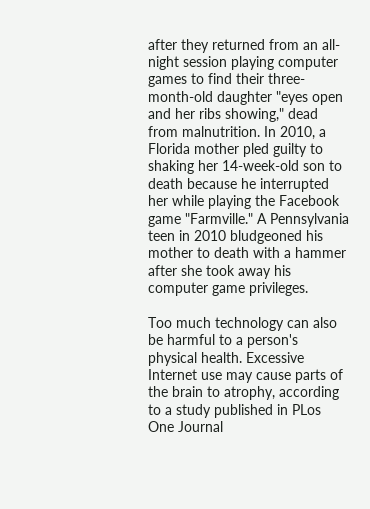after they returned from an all-night session playing computer games to find their three-month-old daughter "eyes open and her ribs showing," dead from malnutrition. In 2010, a Florida mother pled guilty to shaking her 14-week-old son to death because he interrupted her while playing the Facebook game "Farmville." A Pennsylvania teen in 2010 bludgeoned his mother to death with a hammer after she took away his computer game privileges.

Too much technology can also be harmful to a person's physical health. Excessive Internet use may cause parts of the brain to atrophy, according to a study published in PLos One Journal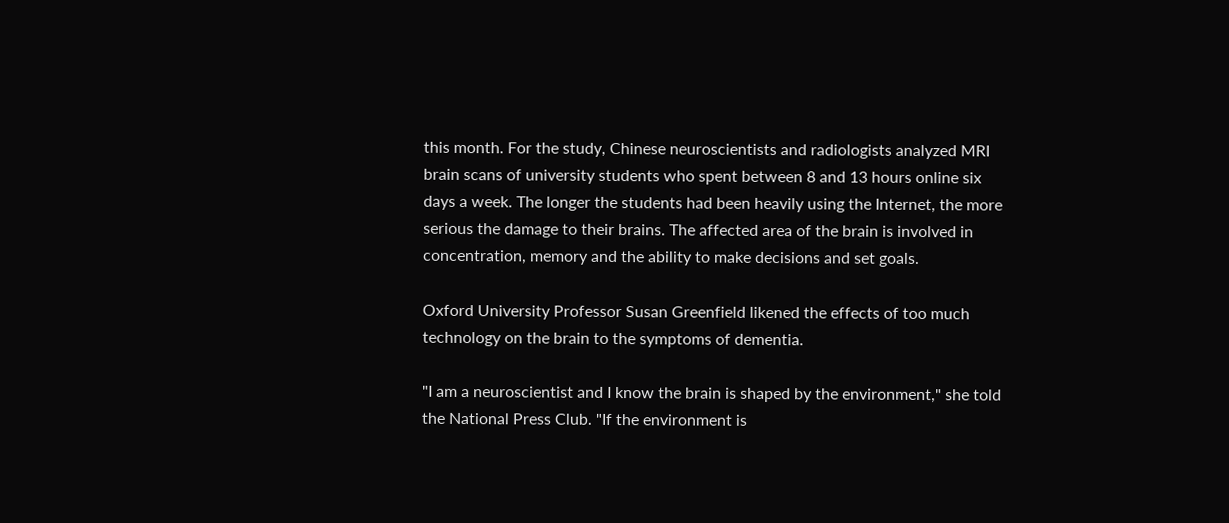this month. For the study, Chinese neuroscientists and radiologists analyzed MRI brain scans of university students who spent between 8 and 13 hours online six days a week. The longer the students had been heavily using the Internet, the more serious the damage to their brains. The affected area of the brain is involved in concentration, memory and the ability to make decisions and set goals.

Oxford University Professor Susan Greenfield likened the effects of too much technology on the brain to the symptoms of dementia.

"I am a neuroscientist and I know the brain is shaped by the environment," she told the National Press Club. "If the environment is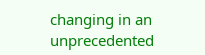changing in an unprecedented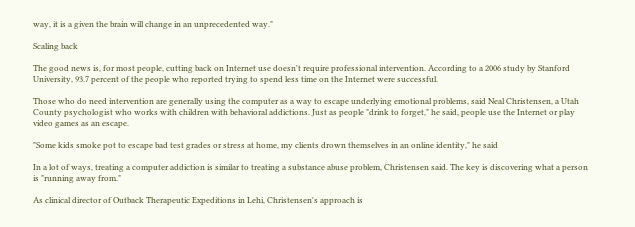way, it is a given the brain will change in an unprecedented way."

Scaling back

The good news is, for most people, cutting back on Internet use doesn't require professional intervention. According to a 2006 study by Stanford University, 93.7 percent of the people who reported trying to spend less time on the Internet were successful.

Those who do need intervention are generally using the computer as a way to escape underlying emotional problems, said Neal Christensen, a Utah County psychologist who works with children with behavioral addictions. Just as people "drink to forget," he said, people use the Internet or play video games as an escape.

"Some kids smoke pot to escape bad test grades or stress at home, my clients drown themselves in an online identity," he said

In a lot of ways, treating a computer addiction is similar to treating a substance abuse problem, Christensen said. The key is discovering what a person is "running away from."

As clinical director of Outback Therapeutic Expeditions in Lehi, Christensen's approach is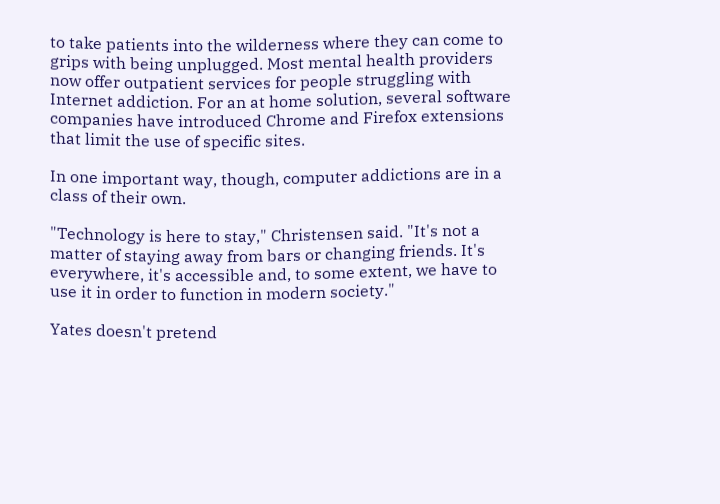to take patients into the wilderness where they can come to grips with being unplugged. Most mental health providers now offer outpatient services for people struggling with Internet addiction. For an at home solution, several software companies have introduced Chrome and Firefox extensions that limit the use of specific sites.

In one important way, though, computer addictions are in a class of their own.

"Technology is here to stay," Christensen said. "It's not a matter of staying away from bars or changing friends. It's everywhere, it's accessible and, to some extent, we have to use it in order to function in modern society."

Yates doesn't pretend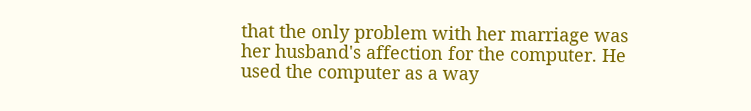that the only problem with her marriage was her husband's affection for the computer. He used the computer as a way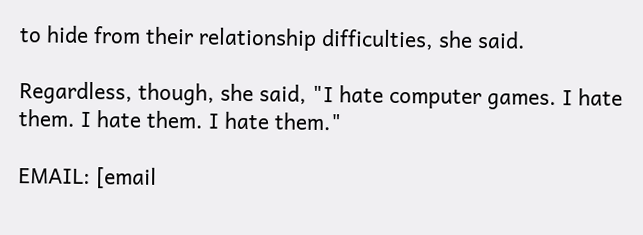to hide from their relationship difficulties, she said.

Regardless, though, she said, "I hate computer games. I hate them. I hate them. I hate them."

EMAIL: [email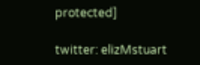protected]

twitter: elizMstuart